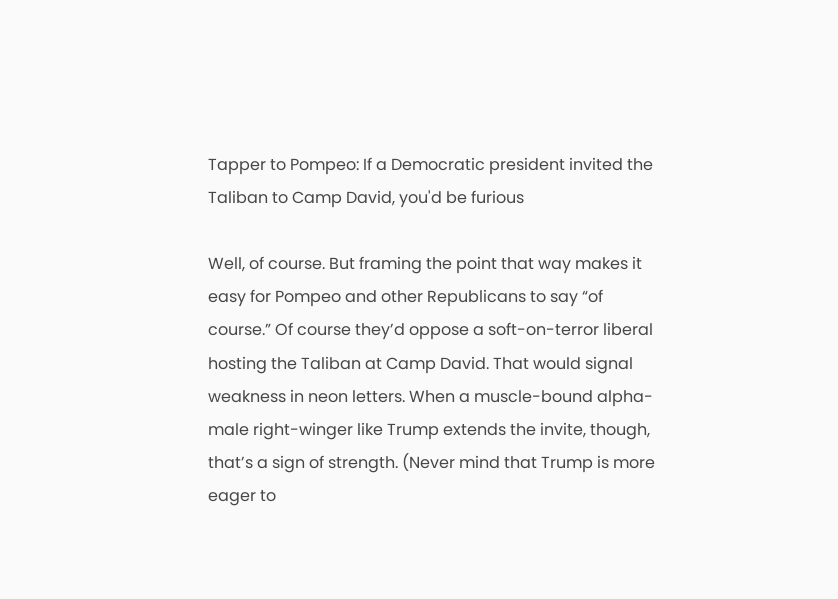Tapper to Pompeo: If a Democratic president invited the Taliban to Camp David, you'd be furious

Well, of course. But framing the point that way makes it easy for Pompeo and other Republicans to say “of course.” Of course they’d oppose a soft-on-terror liberal hosting the Taliban at Camp David. That would signal weakness in neon letters. When a muscle-bound alpha-male right-winger like Trump extends the invite, though, that’s a sign of strength. (Never mind that Trump is more eager to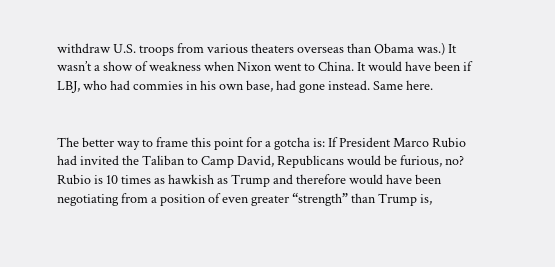withdraw U.S. troops from various theaters overseas than Obama was.) It wasn’t a show of weakness when Nixon went to China. It would have been if LBJ, who had commies in his own base, had gone instead. Same here.


The better way to frame this point for a gotcha is: If President Marco Rubio had invited the Taliban to Camp David, Republicans would be furious, no? Rubio is 10 times as hawkish as Trump and therefore would have been negotiating from a position of even greater “strength” than Trump is,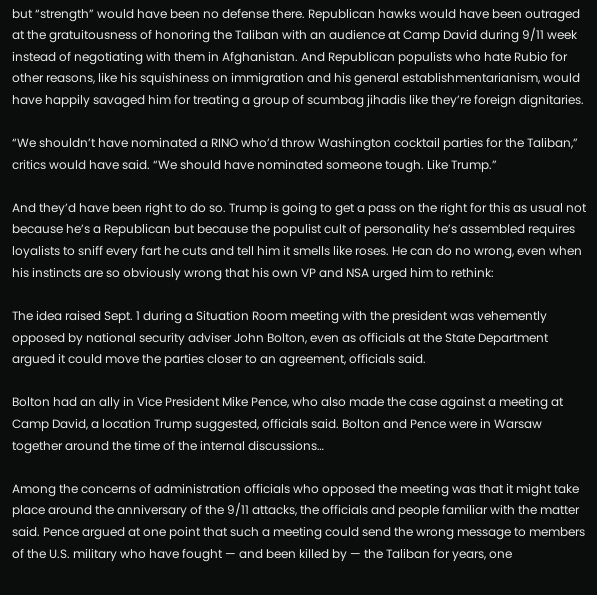but “strength” would have been no defense there. Republican hawks would have been outraged at the gratuitousness of honoring the Taliban with an audience at Camp David during 9/11 week instead of negotiating with them in Afghanistan. And Republican populists who hate Rubio for other reasons, like his squishiness on immigration and his general establishmentarianism, would have happily savaged him for treating a group of scumbag jihadis like they’re foreign dignitaries.

“We shouldn’t have nominated a RINO who’d throw Washington cocktail parties for the Taliban,” critics would have said. “We should have nominated someone tough. Like Trump.”

And they’d have been right to do so. Trump is going to get a pass on the right for this as usual not because he’s a Republican but because the populist cult of personality he’s assembled requires loyalists to sniff every fart he cuts and tell him it smells like roses. He can do no wrong, even when his instincts are so obviously wrong that his own VP and NSA urged him to rethink:

The idea raised Sept. 1 during a Situation Room meeting with the president was vehemently opposed by national security adviser John Bolton, even as officials at the State Department argued it could move the parties closer to an agreement, officials said.

Bolton had an ally in Vice President Mike Pence, who also made the case against a meeting at Camp David, a location Trump suggested, officials said. Bolton and Pence were in Warsaw together around the time of the internal discussions…

Among the concerns of administration officials who opposed the meeting was that it might take place around the anniversary of the 9/11 attacks, the officials and people familiar with the matter said. Pence argued at one point that such a meeting could send the wrong message to members of the U.S. military who have fought — and been killed by — the Taliban for years, one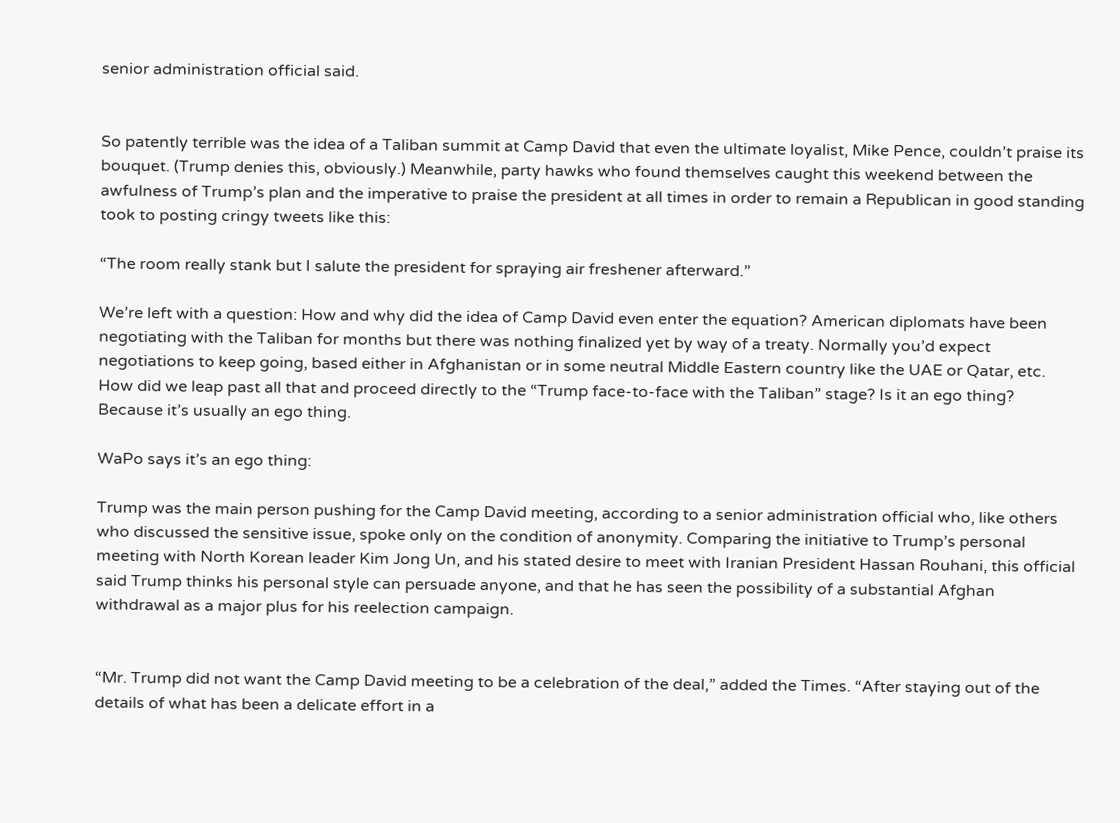senior administration official said.


So patently terrible was the idea of a Taliban summit at Camp David that even the ultimate loyalist, Mike Pence, couldn’t praise its bouquet. (Trump denies this, obviously.) Meanwhile, party hawks who found themselves caught this weekend between the awfulness of Trump’s plan and the imperative to praise the president at all times in order to remain a Republican in good standing took to posting cringy tweets like this:

“The room really stank but I salute the president for spraying air freshener afterward.”

We’re left with a question: How and why did the idea of Camp David even enter the equation? American diplomats have been negotiating with the Taliban for months but there was nothing finalized yet by way of a treaty. Normally you’d expect negotiations to keep going, based either in Afghanistan or in some neutral Middle Eastern country like the UAE or Qatar, etc. How did we leap past all that and proceed directly to the “Trump face-to-face with the Taliban” stage? Is it an ego thing? Because it’s usually an ego thing.

WaPo says it’s an ego thing:

Trump was the main person pushing for the Camp David meeting, according to a senior administration official who, like others who discussed the sensitive issue, spoke only on the condition of anonymity. Comparing the initiative to Trump’s personal meeting with North Korean leader Kim Jong Un, and his stated desire to meet with Iranian President Hassan Rouhani, this official said Trump thinks his personal style can persuade anyone, and that he has seen the possibility of a substantial Afghan withdrawal as a major plus for his reelection campaign.


“Mr. Trump did not want the Camp David meeting to be a celebration of the deal,” added the Times. “After staying out of the details of what has been a delicate effort in a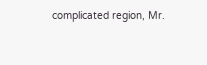complicated region, Mr.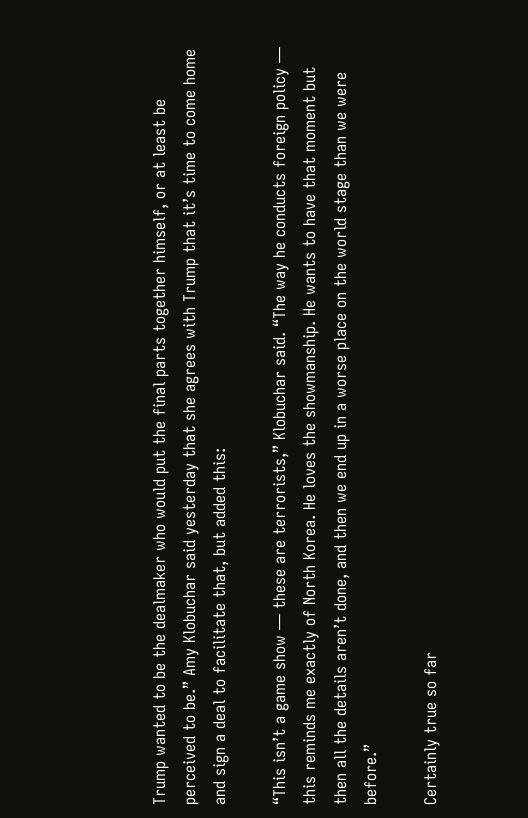Trump wanted to be the dealmaker who would put the final parts together himself, or at least be perceived to be.” Amy Klobuchar said yesterday that she agrees with Trump that it’s time to come home and sign a deal to facilitate that, but added this:

“This isn’t a game show — these are terrorists,” Klobuchar said. “The way he conducts foreign policy — this reminds me exactly of North Korea. He loves the showmanship. He wants to have that moment but then all the details aren’t done, and then we end up in a worse place on the world stage than we were before.”

Certainly true so far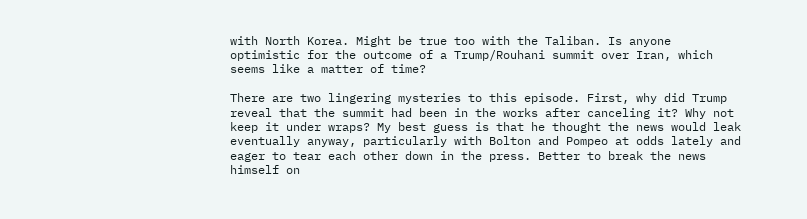with North Korea. Might be true too with the Taliban. Is anyone optimistic for the outcome of a Trump/Rouhani summit over Iran, which seems like a matter of time?

There are two lingering mysteries to this episode. First, why did Trump reveal that the summit had been in the works after canceling it? Why not keep it under wraps? My best guess is that he thought the news would leak eventually anyway, particularly with Bolton and Pompeo at odds lately and eager to tear each other down in the press. Better to break the news himself on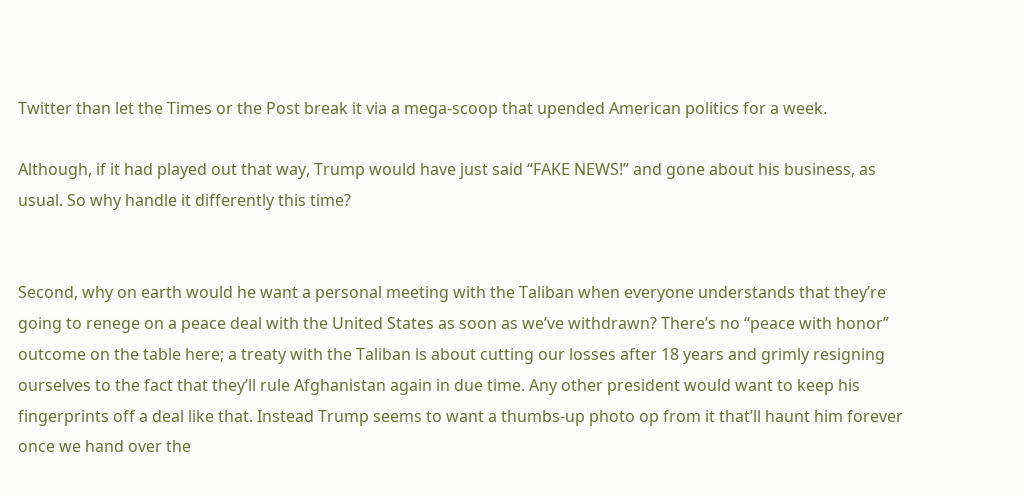Twitter than let the Times or the Post break it via a mega-scoop that upended American politics for a week.

Although, if it had played out that way, Trump would have just said “FAKE NEWS!” and gone about his business, as usual. So why handle it differently this time?


Second, why on earth would he want a personal meeting with the Taliban when everyone understands that they’re going to renege on a peace deal with the United States as soon as we’ve withdrawn? There’s no “peace with honor” outcome on the table here; a treaty with the Taliban is about cutting our losses after 18 years and grimly resigning ourselves to the fact that they’ll rule Afghanistan again in due time. Any other president would want to keep his fingerprints off a deal like that. Instead Trump seems to want a thumbs-up photo op from it that’ll haunt him forever once we hand over the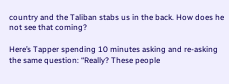country and the Taliban stabs us in the back. How does he not see that coming?

Here’s Tapper spending 10 minutes asking and re-asking the same question: “Really? These people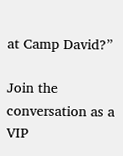at Camp David?”

Join the conversation as a VIP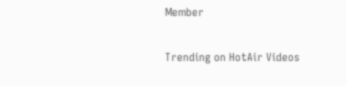Member

Trending on HotAir Videos